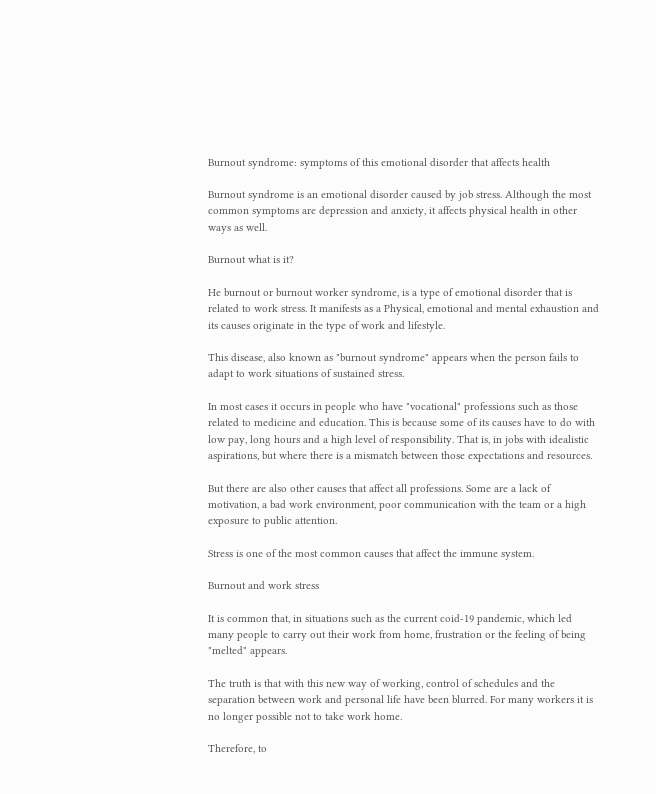Burnout syndrome: symptoms of this emotional disorder that affects health

Burnout syndrome is an emotional disorder caused by job stress. Although the most common symptoms are depression and anxiety, it affects physical health in other ways as well.

Burnout what is it?

He burnout or burnout worker syndrome, is a type of emotional disorder that is related to work stress. It manifests as a Physical, emotional and mental exhaustion and its causes originate in the type of work and lifestyle.

This disease, also known as "burnout syndrome" appears when the person fails to adapt to work situations of sustained stress.

In most cases it occurs in people who have "vocational" professions such as those related to medicine and education. This is because some of its causes have to do with low pay, long hours and a high level of responsibility. That is, in jobs with idealistic aspirations, but where there is a mismatch between those expectations and resources.

But there are also other causes that affect all professions. Some are a lack of motivation, a bad work environment, poor communication with the team or a high exposure to public attention.

Stress is one of the most common causes that affect the immune system.

Burnout and work stress

It is common that, in situations such as the current coid-19 pandemic, which led many people to carry out their work from home, frustration or the feeling of being "melted" appears.

The truth is that with this new way of working, control of schedules and the separation between work and personal life have been blurred. For many workers it is no longer possible not to take work home.

Therefore, to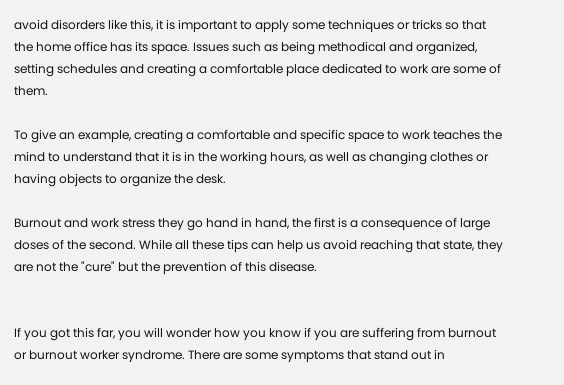avoid disorders like this, it is important to apply some techniques or tricks so that the home office has its space. Issues such as being methodical and organized, setting schedules and creating a comfortable place dedicated to work are some of them.

To give an example, creating a comfortable and specific space to work teaches the mind to understand that it is in the working hours, as well as changing clothes or having objects to organize the desk.

Burnout and work stress they go hand in hand, the first is a consequence of large doses of the second. While all these tips can help us avoid reaching that state, they are not the "cure" but the prevention of this disease.


If you got this far, you will wonder how you know if you are suffering from burnout or burnout worker syndrome. There are some symptoms that stand out in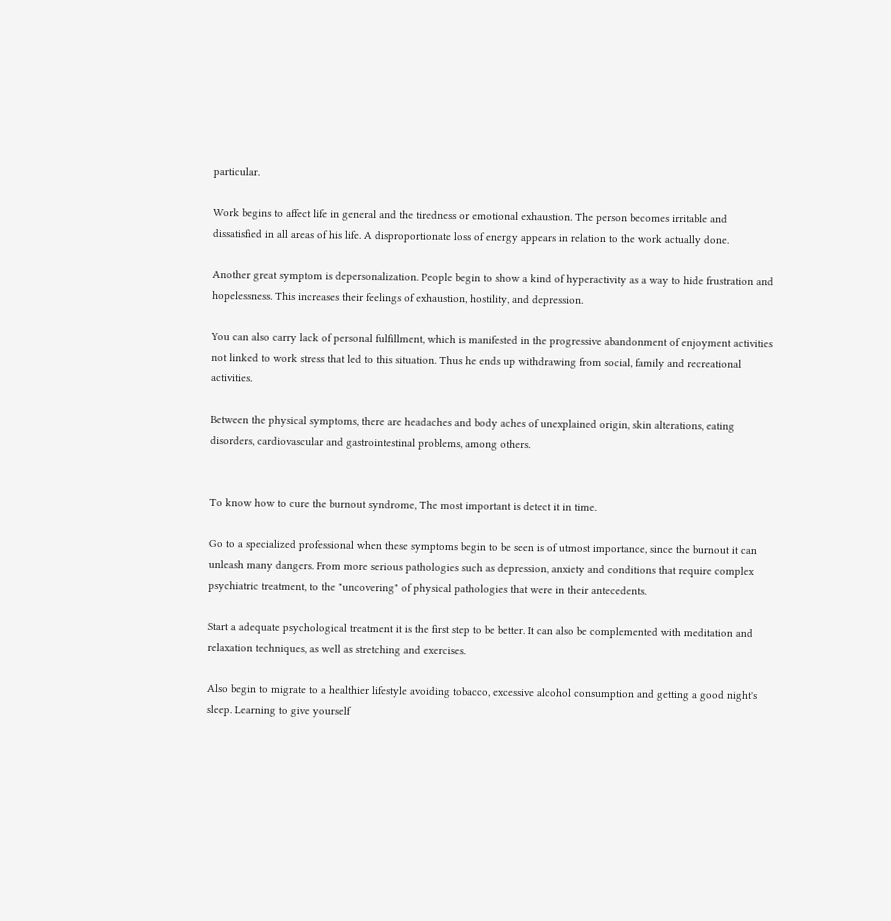particular.

Work begins to affect life in general and the tiredness or emotional exhaustion. The person becomes irritable and dissatisfied in all areas of his life. A disproportionate loss of energy appears in relation to the work actually done.

Another great symptom is depersonalization. People begin to show a kind of hyperactivity as a way to hide frustration and hopelessness. This increases their feelings of exhaustion, hostility, and depression.

You can also carry lack of personal fulfillment, which is manifested in the progressive abandonment of enjoyment activities not linked to work stress that led to this situation. Thus he ends up withdrawing from social, family and recreational activities.

Between the physical symptoms, there are headaches and body aches of unexplained origin, skin alterations, eating disorders, cardiovascular and gastrointestinal problems, among others.


To know how to cure the burnout syndrome, The most important is detect it in time.

Go to a specialized professional when these symptoms begin to be seen is of utmost importance, since the burnout it can unleash many dangers. From more serious pathologies such as depression, anxiety and conditions that require complex psychiatric treatment, to the "uncovering" of physical pathologies that were in their antecedents.

Start a adequate psychological treatment it is the first step to be better. It can also be complemented with meditation and relaxation techniques, as well as stretching and exercises.

Also begin to migrate to a healthier lifestyle avoiding tobacco, excessive alcohol consumption and getting a good night's sleep. Learning to give yourself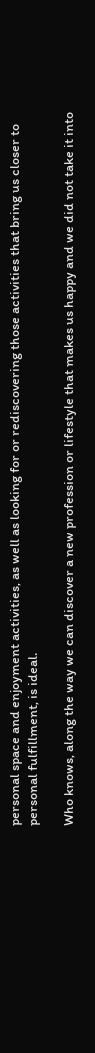personal space and enjoyment activities, as well as looking for or rediscovering those activities that bring us closer to personal fulfillment, is ideal.

Who knows, along the way we can discover a new profession or lifestyle that makes us happy and we did not take it into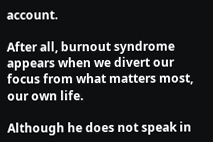account.

After all, burnout syndrome appears when we divert our focus from what matters most, our own life.

Although he does not speak in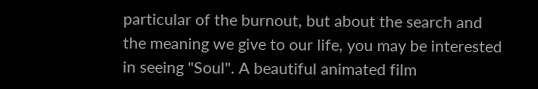particular of the burnout, but about the search and the meaning we give to our life, you may be interested in seeing "Soul". A beautiful animated film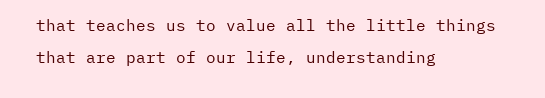that teaches us to value all the little things that are part of our life, understanding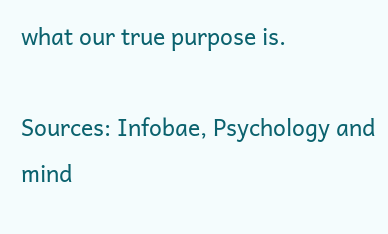what our true purpose is.

Sources: Infobae, Psychology and mind